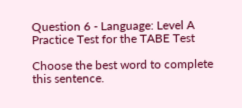Question 6 - Language: Level A Practice Test for the TABE Test

Choose the best word to complete this sentence.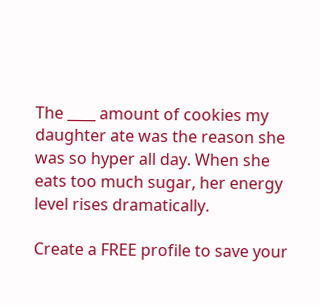The ____ amount of cookies my daughter ate was the reason she was so hyper all day. When she eats too much sugar, her energy level rises dramatically.

Create a FREE profile to save your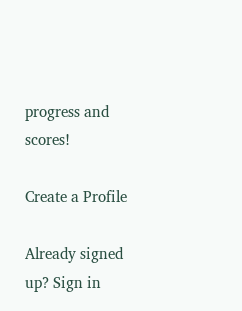progress and scores!

Create a Profile

Already signed up? Sign in